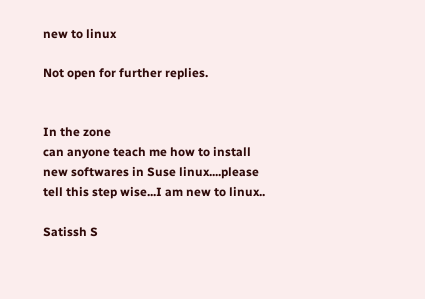new to linux

Not open for further replies.


In the zone
can anyone teach me how to install new softwares in Suse linux....please tell this step wise...I am new to linux..

Satissh S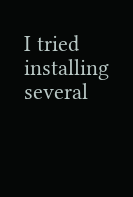I tried installing several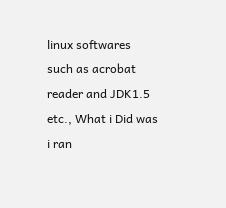linux softwares such as acrobat reader and JDK1.5 etc., What i Did was i ran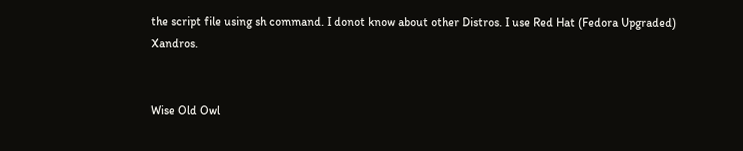the script file using sh command. I donot know about other Distros. I use Red Hat (Fedora Upgraded) Xandros.


Wise Old Owl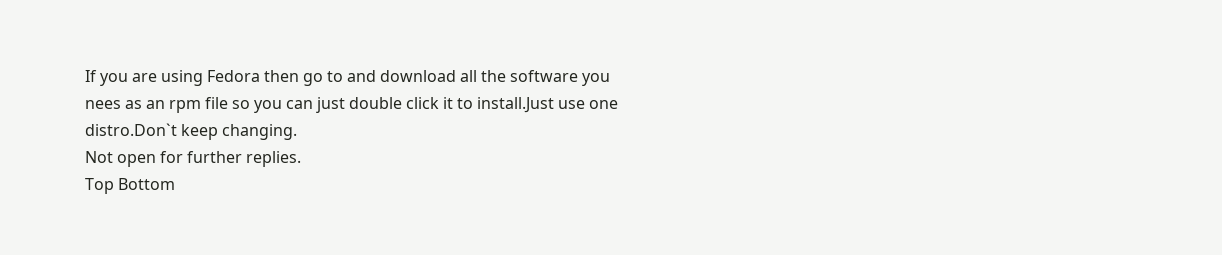If you are using Fedora then go to and download all the software you nees as an rpm file so you can just double click it to install.Just use one distro.Don`t keep changing.
Not open for further replies.
Top Bottom